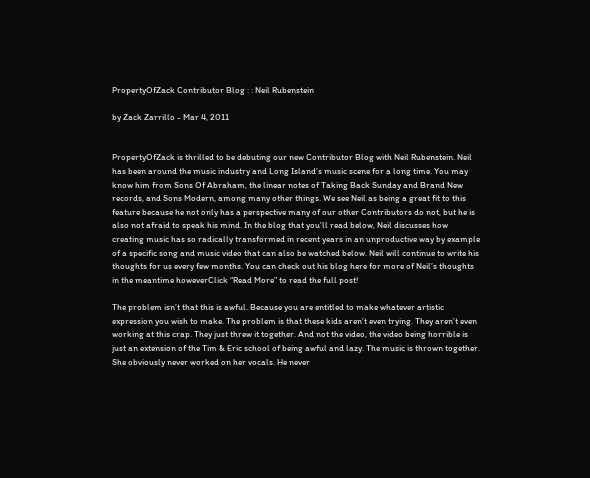PropertyOfZack Contributor Blog : : Neil Rubenstein

by Zack Zarrillo - Mar 4, 2011


PropertyOfZack is thrilled to be debuting our new Contributor Blog with Neil Rubenstein. Neil has been around the music industry and Long Island’s music scene for a long time. You may know him from Sons Of Abraham, the linear notes of Taking Back Sunday and Brand New records, and Sons Modern, among many other things. We see Neil as being a great fit to this feature because he not only has a perspective many of our other Contributors do not, but he is also not afraid to speak his mind. In the blog that you’ll read below, Neil discusses how creating music has so radically transformed in recent years in an unproductive way by example of a specific song and music video that can also be watched below. Neil will continue to write his thoughts for us every few months. You can check out his blog here for more of Neil’s thoughts in the meantime howeverClick “Read More” to read the full post!

The problem isn’t that this is awful. Because you are entitled to make whatever artistic expression you wish to make. The problem is that these kids aren’t even trying. They aren’t even working at this crap. They just threw it together. And not the video, the video being horrible is just an extension of the Tim & Eric school of being awful and lazy. The music is thrown together. She obviously never worked on her vocals. He never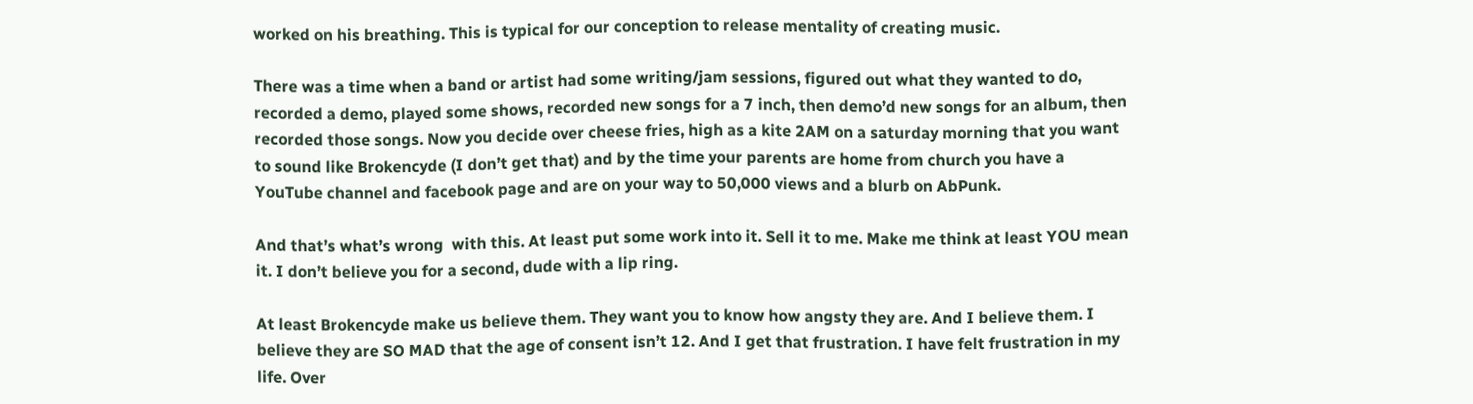worked on his breathing. This is typical for our conception to release mentality of creating music.

There was a time when a band or artist had some writing/jam sessions, figured out what they wanted to do, recorded a demo, played some shows, recorded new songs for a 7 inch, then demo’d new songs for an album, then recorded those songs. Now you decide over cheese fries, high as a kite 2AM on a saturday morning that you want to sound like Brokencyde (I don’t get that) and by the time your parents are home from church you have a YouTube channel and facebook page and are on your way to 50,000 views and a blurb on AbPunk.

And that’s what’s wrong  with this. At least put some work into it. Sell it to me. Make me think at least YOU mean it. I don’t believe you for a second, dude with a lip ring.

At least Brokencyde make us believe them. They want you to know how angsty they are. And I believe them. I believe they are SO MAD that the age of consent isn’t 12. And I get that frustration. I have felt frustration in my life. Over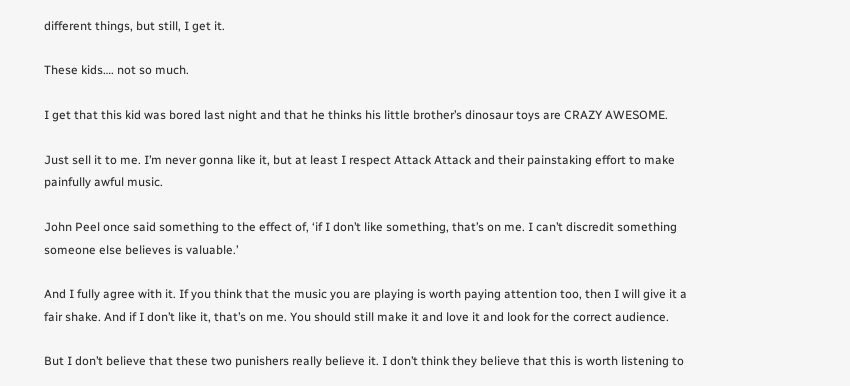different things, but still, I get it.

These kids…. not so much.

I get that this kid was bored last night and that he thinks his little brother’s dinosaur toys are CRAZY AWESOME.

Just sell it to me. I’m never gonna like it, but at least I respect Attack Attack and their painstaking effort to make painfully awful music.

John Peel once said something to the effect of, ‘if I don’t like something, that’s on me. I can’t discredit something someone else believes is valuable.’

And I fully agree with it. If you think that the music you are playing is worth paying attention too, then I will give it a fair shake. And if I don’t like it, that’s on me. You should still make it and love it and look for the correct audience.

But I don’t believe that these two punishers really believe it. I don’t think they believe that this is worth listening to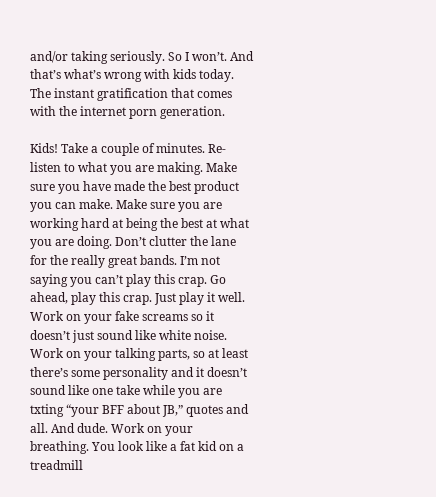and/or taking seriously. So I won’t. And that’s what’s wrong with kids today. The instant gratification that comes with the internet porn generation.

Kids! Take a couple of minutes. Re-listen to what you are making. Make sure you have made the best product you can make. Make sure you are working hard at being the best at what you are doing. Don’t clutter the lane for the really great bands. I’m not saying you can’t play this crap. Go ahead, play this crap. Just play it well. Work on your fake screams so it doesn’t just sound like white noise. Work on your talking parts, so at least there’s some personality and it doesn’t sound like one take while you are txting “your BFF about JB,” quotes and all. And dude. Work on your breathing. You look like a fat kid on a treadmill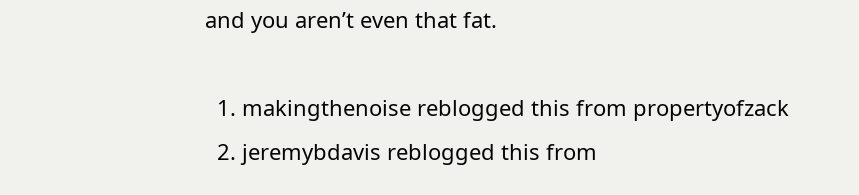and you aren’t even that fat.

  1. makingthenoise reblogged this from propertyofzack
  2. jeremybdavis reblogged this from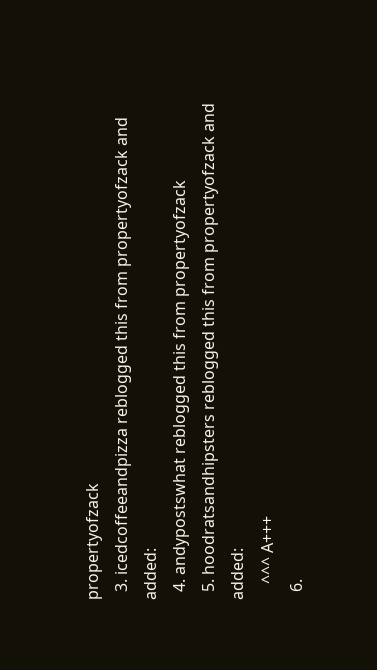propertyofzack
  3. icedcoffeeandpizza reblogged this from propertyofzack and added:
  4. andypostswhat reblogged this from propertyofzack
  5. hoodratsandhipsters reblogged this from propertyofzack and added:
    ^^^ A+++
  6.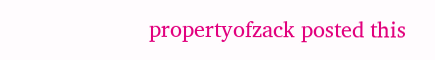propertyofzack posted this